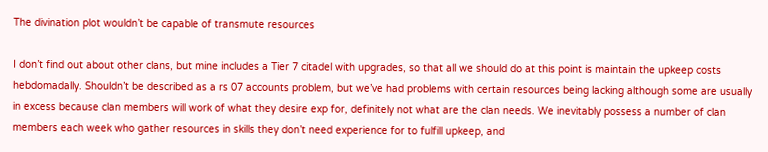The divination plot wouldn’t be capable of transmute resources

I don’t find out about other clans, but mine includes a Tier 7 citadel with upgrades, so that all we should do at this point is maintain the upkeep costs hebdomadally. Shouldn’t be described as a rs 07 accounts problem, but we’ve had problems with certain resources being lacking although some are usually in excess because clan members will work of what they desire exp for, definitely not what are the clan needs. We inevitably possess a number of clan members each week who gather resources in skills they don’t need experience for to fulfill upkeep, and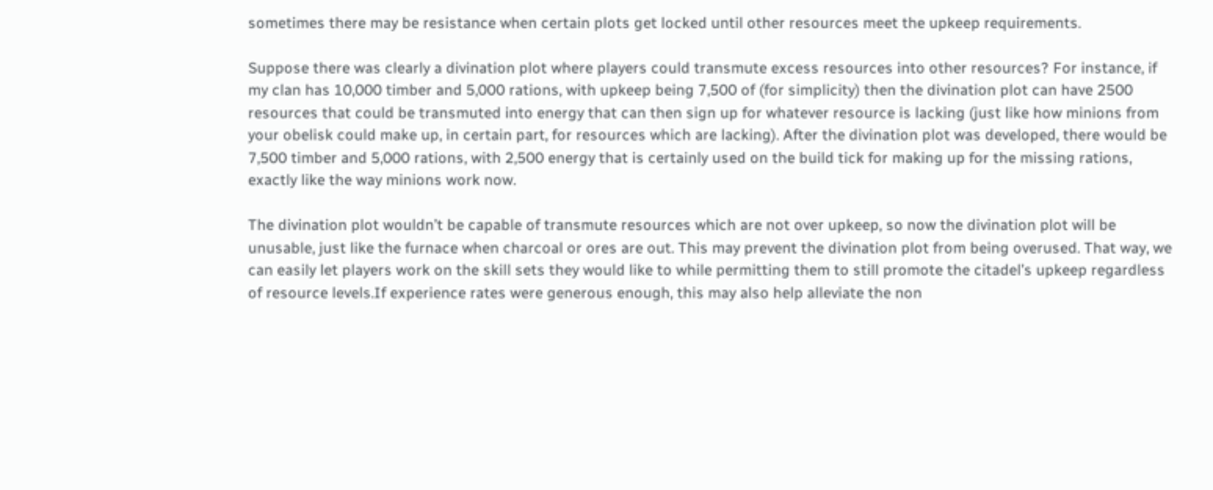sometimes there may be resistance when certain plots get locked until other resources meet the upkeep requirements.

Suppose there was clearly a divination plot where players could transmute excess resources into other resources? For instance, if my clan has 10,000 timber and 5,000 rations, with upkeep being 7,500 of (for simplicity) then the divination plot can have 2500 resources that could be transmuted into energy that can then sign up for whatever resource is lacking (just like how minions from your obelisk could make up, in certain part, for resources which are lacking). After the divination plot was developed, there would be 7,500 timber and 5,000 rations, with 2,500 energy that is certainly used on the build tick for making up for the missing rations, exactly like the way minions work now.

The divination plot wouldn’t be capable of transmute resources which are not over upkeep, so now the divination plot will be unusable, just like the furnace when charcoal or ores are out. This may prevent the divination plot from being overused. That way, we can easily let players work on the skill sets they would like to while permitting them to still promote the citadel’s upkeep regardless of resource levels.If experience rates were generous enough, this may also help alleviate the non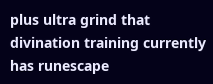plus ultra grind that divination training currently has runescape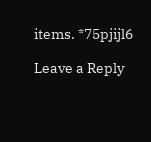items. *75pjijl6

Leave a Reply